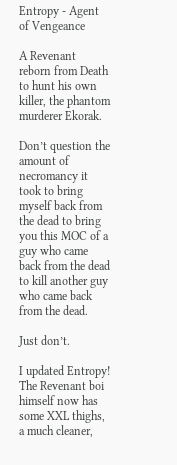Entropy - Agent of Vengeance

A Revenant reborn from Death to hunt his own killer, the phantom murderer Ekorak.

Don’t question the amount of necromancy it took to bring myself back from the dead to bring you this MOC of a guy who came back from the dead to kill another guy who came back from the dead.

Just don’t.

I updated Entropy! The Revenant boi himself now has some XXL thighs, a much cleaner,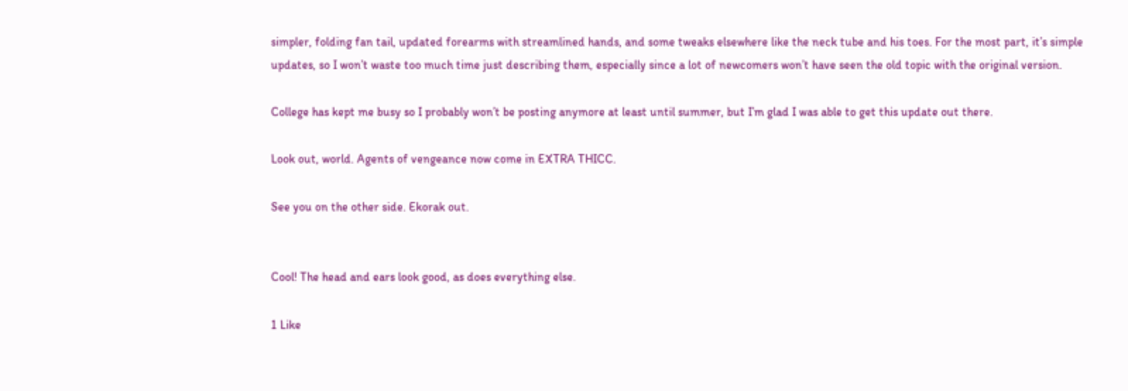simpler, folding fan tail, updated forearms with streamlined hands, and some tweaks elsewhere like the neck tube and his toes. For the most part, it’s simple updates, so I won’t waste too much time just describing them, especially since a lot of newcomers won’t have seen the old topic with the original version.

College has kept me busy so I probably won’t be posting anymore at least until summer, but I’m glad I was able to get this update out there.

Look out, world. Agents of vengeance now come in EXTRA THICC.

See you on the other side. Ekorak out.


Cool! The head and ears look good, as does everything else.

1 Like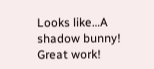Looks like…A shadow bunny! Great work!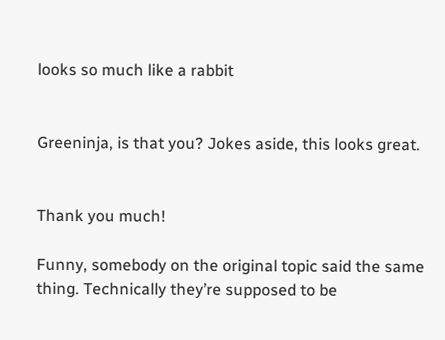looks so much like a rabbit


Greeninja, is that you? Jokes aside, this looks great.


Thank you much!

Funny, somebody on the original topic said the same thing. Technically they’re supposed to be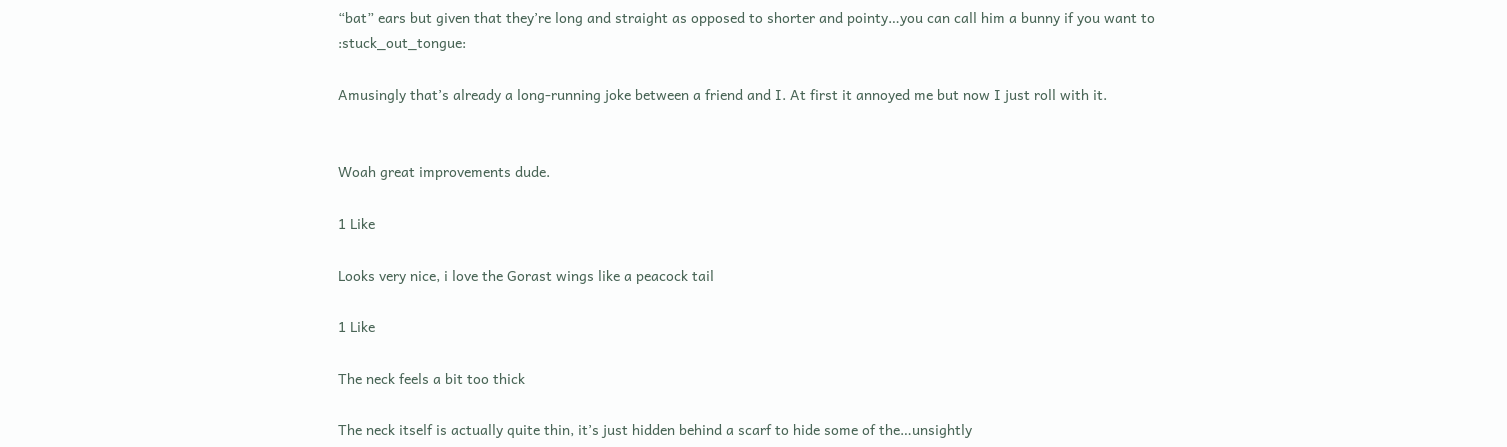“bat” ears but given that they’re long and straight as opposed to shorter and pointy…you can call him a bunny if you want to :stuck_out_tongue:

Amusingly that’s already a long-running joke between a friend and I. At first it annoyed me but now I just roll with it.


Woah great improvements dude.

1 Like

Looks very nice, i love the Gorast wings like a peacock tail

1 Like

The neck feels a bit too thick

The neck itself is actually quite thin, it’s just hidden behind a scarf to hide some of the…unsightly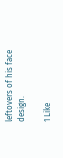leftovers of his face design.

1 Like